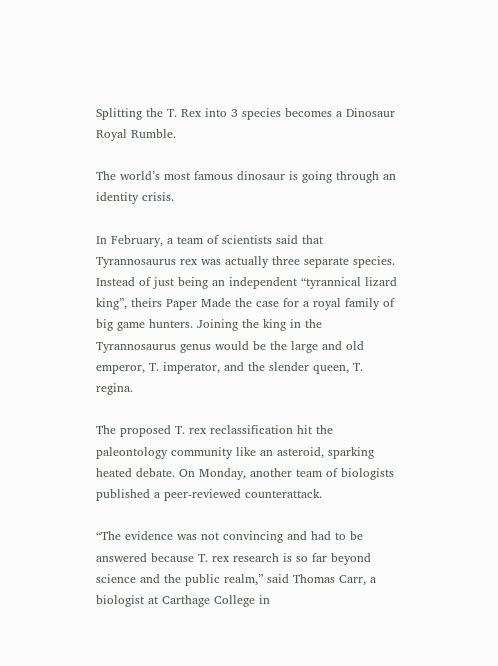Splitting the T. Rex into 3 species becomes a Dinosaur Royal Rumble.

The world’s most famous dinosaur is going through an identity crisis.

In February, a team of scientists said that Tyrannosaurus rex was actually three separate species. Instead of just being an independent “tyrannical lizard king”, theirs Paper Made the case for a royal family of big game hunters. Joining the king in the Tyrannosaurus genus would be the large and old emperor, T. imperator, and the slender queen, T. regina.

The proposed T. rex reclassification hit the paleontology community like an asteroid, sparking heated debate. On Monday, another team of biologists published a peer-reviewed counterattack.

“The evidence was not convincing and had to be answered because T. rex research is so far beyond science and the public realm,” said Thomas Carr, a biologist at Carthage College in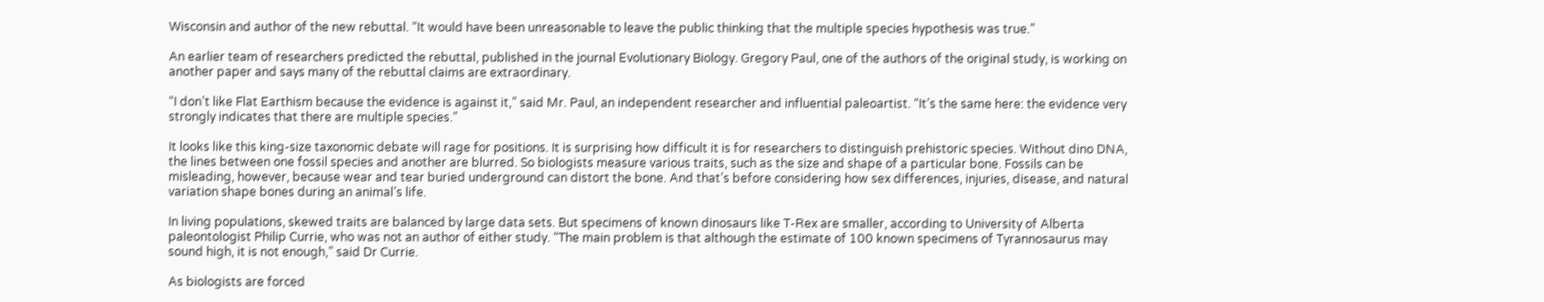Wisconsin and author of the new rebuttal. “It would have been unreasonable to leave the public thinking that the multiple species hypothesis was true.”

An earlier team of researchers predicted the rebuttal, published in the journal Evolutionary Biology. Gregory Paul, one of the authors of the original study, is working on another paper and says many of the rebuttal claims are extraordinary.

“I don’t like Flat Earthism because the evidence is against it,” said Mr. Paul, an independent researcher and influential paleoartist. “It’s the same here: the evidence very strongly indicates that there are multiple species.”

It looks like this king-size taxonomic debate will rage for positions. It is surprising how difficult it is for researchers to distinguish prehistoric species. Without dino DNA, the lines between one fossil species and another are blurred. So biologists measure various traits, such as the size and shape of a particular bone. Fossils can be misleading, however, because wear and tear buried underground can distort the bone. And that’s before considering how sex differences, injuries, disease, and natural variation shape bones during an animal’s life.

In living populations, skewed traits are balanced by large data sets. But specimens of known dinosaurs like T-Rex are smaller, according to University of Alberta paleontologist Philip Currie, who was not an author of either study. “The main problem is that although the estimate of 100 known specimens of Tyrannosaurus may sound high, it is not enough,” said Dr Currie.

As biologists are forced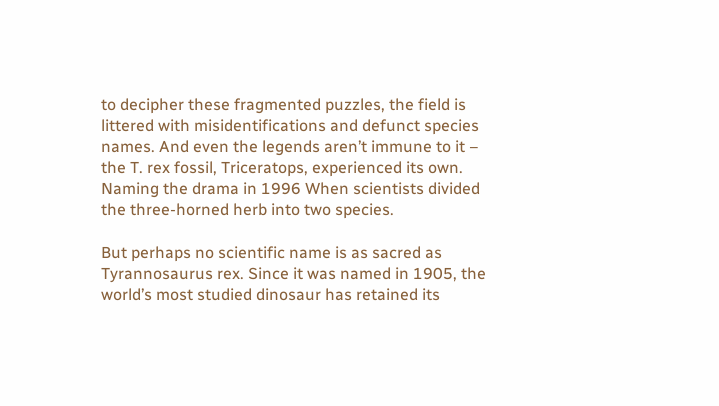to decipher these fragmented puzzles, the field is littered with misidentifications and defunct species names. And even the legends aren’t immune to it – the T. rex fossil, Triceratops, experienced its own. Naming the drama in 1996 When scientists divided the three-horned herb into two species.

But perhaps no scientific name is as sacred as Tyrannosaurus rex. Since it was named in 1905, the world’s most studied dinosaur has retained its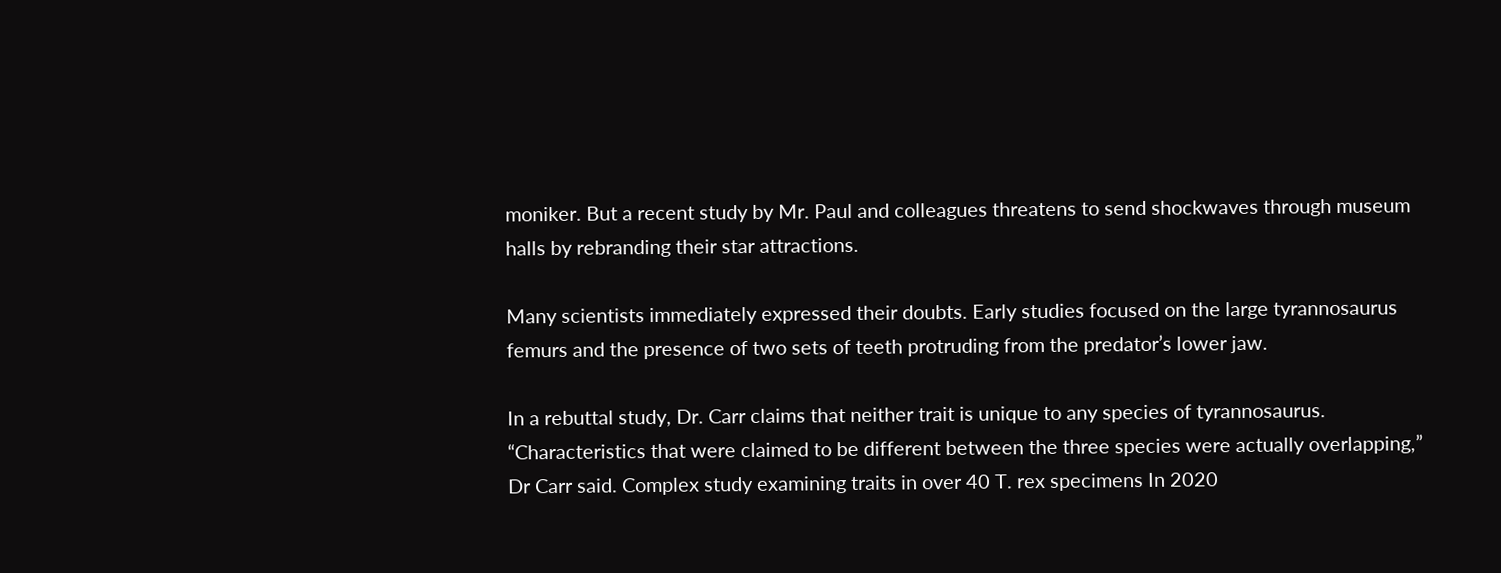moniker. But a recent study by Mr. Paul and colleagues threatens to send shockwaves through museum halls by rebranding their star attractions.

Many scientists immediately expressed their doubts. Early studies focused on the large tyrannosaurus femurs and the presence of two sets of teeth protruding from the predator’s lower jaw.

In a rebuttal study, Dr. Carr claims that neither trait is unique to any species of tyrannosaurus. “Characteristics that were claimed to be different between the three species were actually overlapping,” Dr Carr said. Complex study examining traits in over 40 T. rex specimens In 2020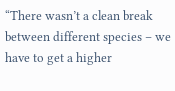“There wasn’t a clean break between different species – we have to get a higher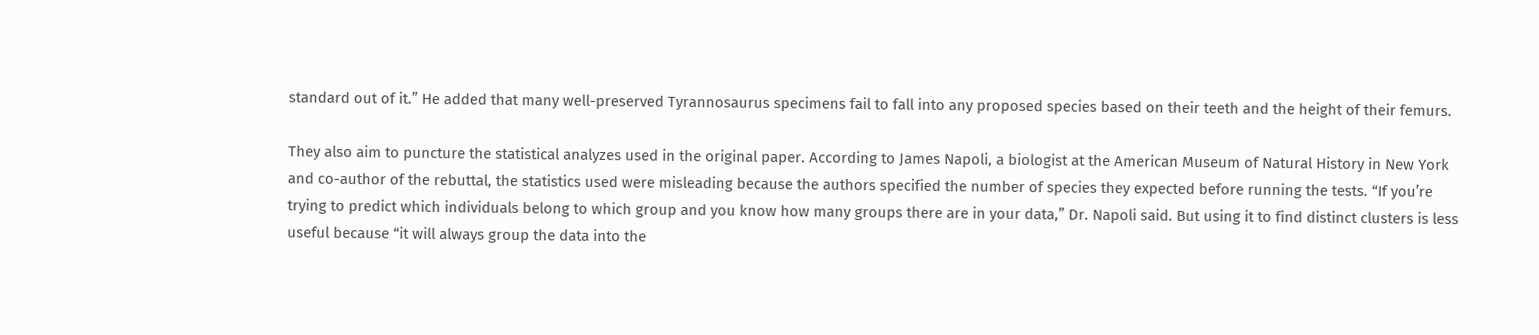standard out of it.” He added that many well-preserved Tyrannosaurus specimens fail to fall into any proposed species based on their teeth and the height of their femurs.

They also aim to puncture the statistical analyzes used in the original paper. According to James Napoli, a biologist at the American Museum of Natural History in New York and co-author of the rebuttal, the statistics used were misleading because the authors specified the number of species they expected before running the tests. “If you’re trying to predict which individuals belong to which group and you know how many groups there are in your data,” Dr. Napoli said. But using it to find distinct clusters is less useful because “it will always group the data into the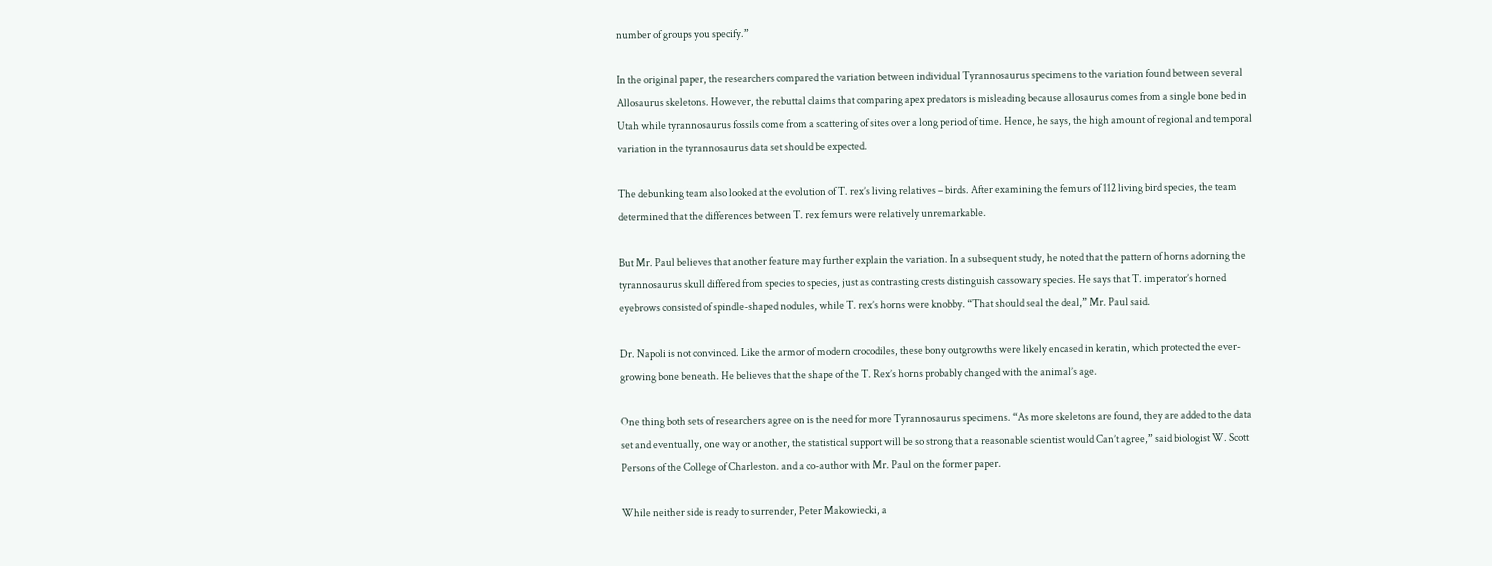number of groups you specify.”

In the original paper, the researchers compared the variation between individual Tyrannosaurus specimens to the variation found between several Allosaurus skeletons. However, the rebuttal claims that comparing apex predators is misleading because allosaurus comes from a single bone bed in Utah while tyrannosaurus fossils come from a scattering of sites over a long period of time. Hence, he says, the high amount of regional and temporal variation in the tyrannosaurus data set should be expected.

The debunking team also looked at the evolution of T. rex’s living relatives – birds. After examining the femurs of 112 living bird species, the team determined that the differences between T. rex femurs were relatively unremarkable.

But Mr. Paul believes that another feature may further explain the variation. In a subsequent study, he noted that the pattern of horns adorning the tyrannosaurus skull differed from species to species, just as contrasting crests distinguish cassowary species. He says that T. imperator’s horned eyebrows consisted of spindle-shaped nodules, while T. rex’s horns were knobby. “That should seal the deal,” Mr. Paul said.

Dr. Napoli is not convinced. Like the armor of modern crocodiles, these bony outgrowths were likely encased in keratin, which protected the ever-growing bone beneath. He believes that the shape of the T. Rex’s horns probably changed with the animal’s age.

One thing both sets of researchers agree on is the need for more Tyrannosaurus specimens. “As more skeletons are found, they are added to the data set and eventually, one way or another, the statistical support will be so strong that a reasonable scientist would Can’t agree,” said biologist W. Scott Persons of the College of Charleston. and a co-author with Mr. Paul on the former paper.

While neither side is ready to surrender, Peter Makowiecki, a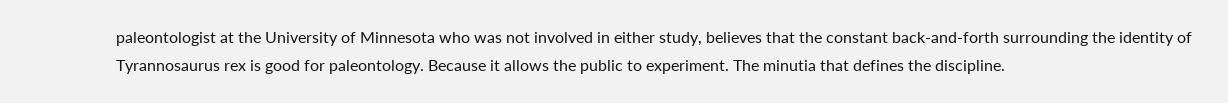paleontologist at the University of Minnesota who was not involved in either study, believes that the constant back-and-forth surrounding the identity of Tyrannosaurus rex is good for paleontology. Because it allows the public to experiment. The minutia that defines the discipline.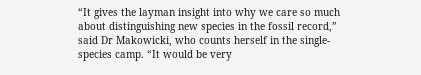“It gives the layman insight into why we care so much about distinguishing new species in the fossil record,” said Dr Makowicki, who counts herself in the single-species camp. “It would be very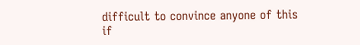difficult to convince anyone of this if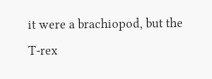it were a brachiopod, but the T-rex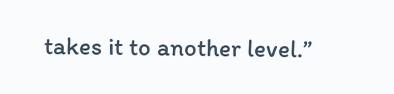takes it to another level.”